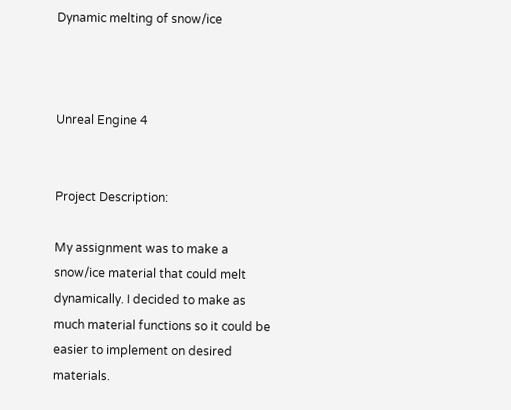Dynamic melting of snow/ice



Unreal Engine 4


Project Description:

My assignment was to make a snow/ice material that could melt dynamically. I decided to make as much material functions so it could be easier to implement on desired materials.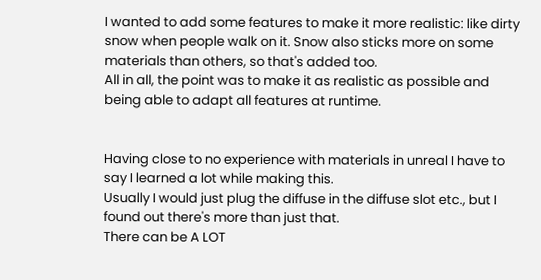I wanted to add some features to make it more realistic: like dirty snow when people walk on it. Snow also sticks more on some materials than others, so that's added too.
All in all, the point was to make it as realistic as possible and being able to adapt all features at runtime.


Having close to no experience with materials in unreal I have to say I learned a lot while making this.
Usually I would just plug the diffuse in the diffuse slot etc., but I found out there's more than just that.
There can be A LOT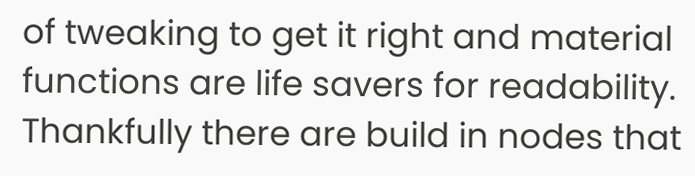of tweaking to get it right and material functions are life savers for readability. Thankfully there are build in nodes that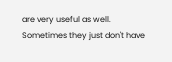are very useful as well.
Sometimes they just don't have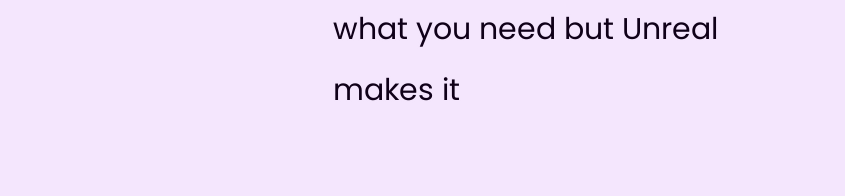what you need but Unreal makes it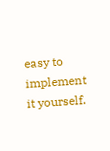easy to implement it yourself.